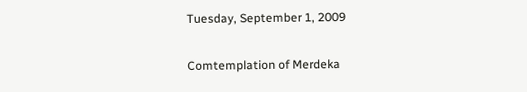Tuesday, September 1, 2009

Comtemplation of Merdeka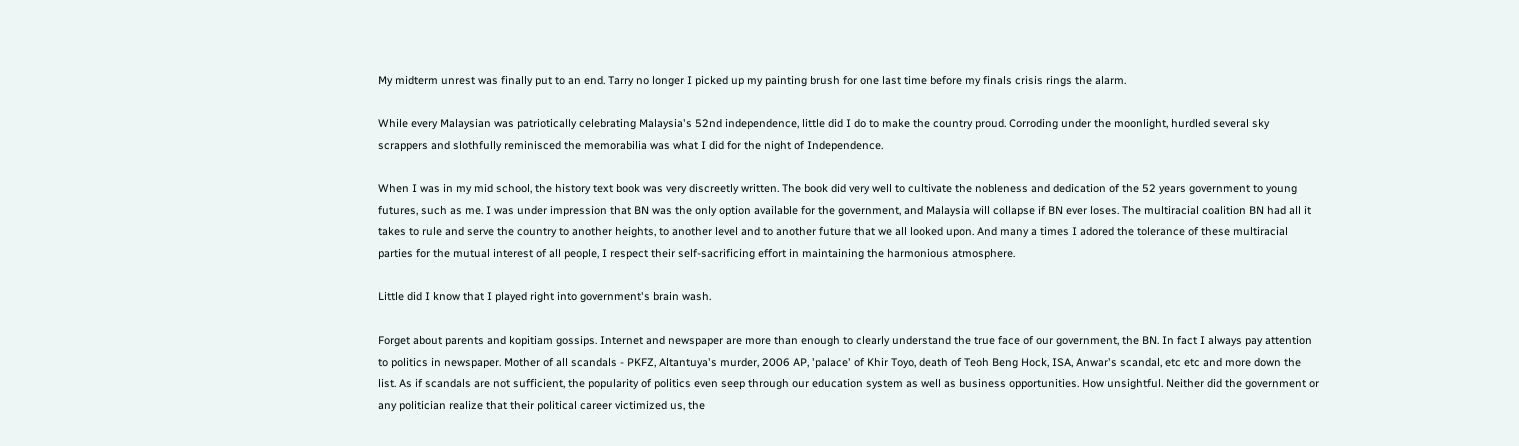My midterm unrest was finally put to an end. Tarry no longer I picked up my painting brush for one last time before my finals crisis rings the alarm.

While every Malaysian was patriotically celebrating Malaysia's 52nd independence, little did I do to make the country proud. Corroding under the moonlight, hurdled several sky scrappers and slothfully reminisced the memorabilia was what I did for the night of Independence.

When I was in my mid school, the history text book was very discreetly written. The book did very well to cultivate the nobleness and dedication of the 52 years government to young futures, such as me. I was under impression that BN was the only option available for the government, and Malaysia will collapse if BN ever loses. The multiracial coalition BN had all it takes to rule and serve the country to another heights, to another level and to another future that we all looked upon. And many a times I adored the tolerance of these multiracial parties for the mutual interest of all people, I respect their self-sacrificing effort in maintaining the harmonious atmosphere.

Little did I know that I played right into government's brain wash.

Forget about parents and kopitiam gossips. Internet and newspaper are more than enough to clearly understand the true face of our government, the BN. In fact I always pay attention to politics in newspaper. Mother of all scandals - PKFZ, Altantuya's murder, 2006 AP, 'palace' of Khir Toyo, death of Teoh Beng Hock, ISA, Anwar's scandal, etc etc and more down the list. As if scandals are not sufficient, the popularity of politics even seep through our education system as well as business opportunities. How unsightful. Neither did the government or any politician realize that their political career victimized us, the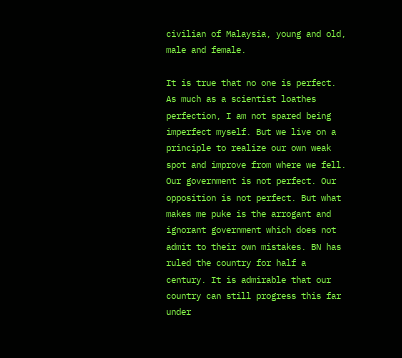civilian of Malaysia, young and old, male and female.

It is true that no one is perfect. As much as a scientist loathes perfection, I am not spared being imperfect myself. But we live on a principle to realize our own weak spot and improve from where we fell. Our government is not perfect. Our opposition is not perfect. But what makes me puke is the arrogant and ignorant government which does not admit to their own mistakes. BN has ruled the country for half a century. It is admirable that our country can still progress this far under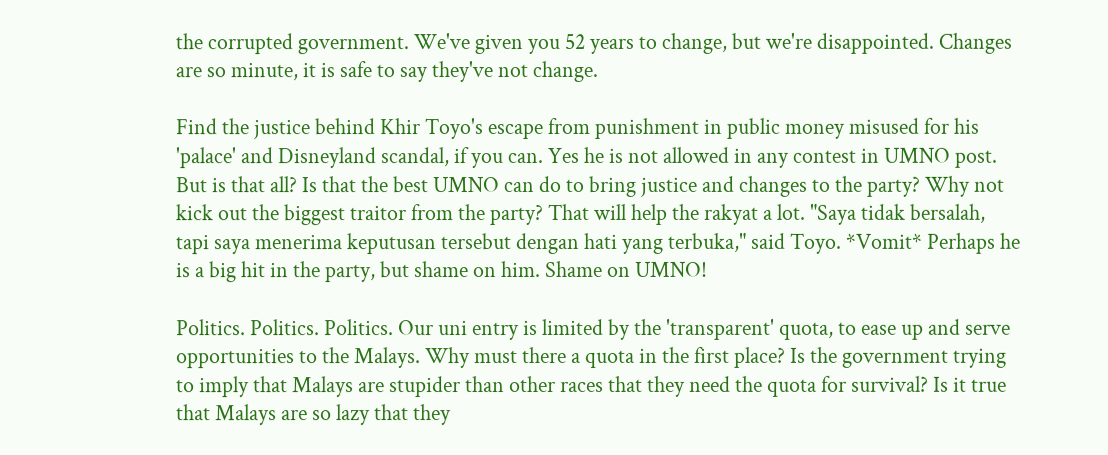the corrupted government. We've given you 52 years to change, but we're disappointed. Changes are so minute, it is safe to say they've not change.

Find the justice behind Khir Toyo's escape from punishment in public money misused for his 'palace' and Disneyland scandal, if you can. Yes he is not allowed in any contest in UMNO post. But is that all? Is that the best UMNO can do to bring justice and changes to the party? Why not kick out the biggest traitor from the party? That will help the rakyat a lot. "Saya tidak bersalah, tapi saya menerima keputusan tersebut dengan hati yang terbuka," said Toyo. *Vomit* Perhaps he is a big hit in the party, but shame on him. Shame on UMNO!

Politics. Politics. Politics. Our uni entry is limited by the 'transparent' quota, to ease up and serve opportunities to the Malays. Why must there a quota in the first place? Is the government trying to imply that Malays are stupider than other races that they need the quota for survival? Is it true that Malays are so lazy that they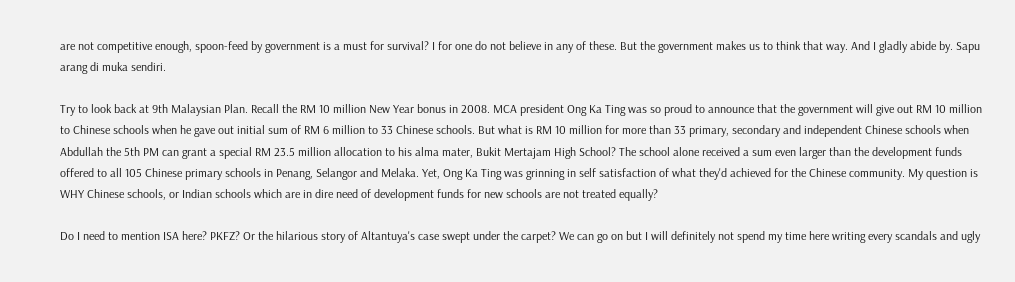are not competitive enough, spoon-feed by government is a must for survival? I for one do not believe in any of these. But the government makes us to think that way. And I gladly abide by. Sapu arang di muka sendiri.

Try to look back at 9th Malaysian Plan. Recall the RM 10 million New Year bonus in 2008. MCA president Ong Ka Ting was so proud to announce that the government will give out RM 10 million to Chinese schools when he gave out initial sum of RM 6 million to 33 Chinese schools. But what is RM 10 million for more than 33 primary, secondary and independent Chinese schools when Abdullah the 5th PM can grant a special RM 23.5 million allocation to his alma mater, Bukit Mertajam High School? The school alone received a sum even larger than the development funds offered to all 105 Chinese primary schools in Penang, Selangor and Melaka. Yet, Ong Ka Ting was grinning in self satisfaction of what they'd achieved for the Chinese community. My question is WHY Chinese schools, or Indian schools which are in dire need of development funds for new schools are not treated equally?

Do I need to mention ISA here? PKFZ? Or the hilarious story of Altantuya's case swept under the carpet? We can go on but I will definitely not spend my time here writing every scandals and ugly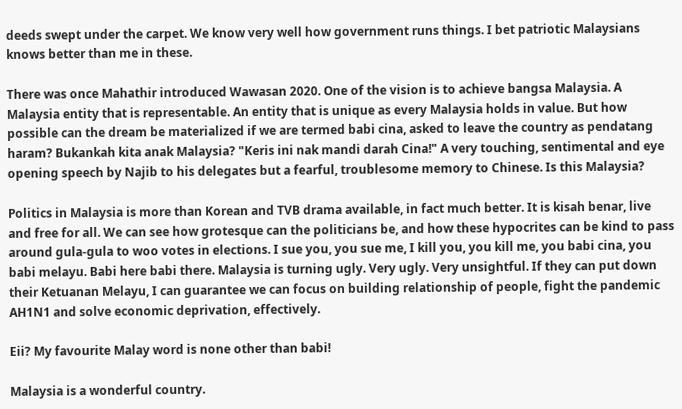deeds swept under the carpet. We know very well how government runs things. I bet patriotic Malaysians knows better than me in these.

There was once Mahathir introduced Wawasan 2020. One of the vision is to achieve bangsa Malaysia. A Malaysia entity that is representable. An entity that is unique as every Malaysia holds in value. But how possible can the dream be materialized if we are termed babi cina, asked to leave the country as pendatang haram? Bukankah kita anak Malaysia? "Keris ini nak mandi darah Cina!" A very touching, sentimental and eye opening speech by Najib to his delegates but a fearful, troublesome memory to Chinese. Is this Malaysia?

Politics in Malaysia is more than Korean and TVB drama available, in fact much better. It is kisah benar, live and free for all. We can see how grotesque can the politicians be, and how these hypocrites can be kind to pass around gula-gula to woo votes in elections. I sue you, you sue me, I kill you, you kill me, you babi cina, you babi melayu. Babi here babi there. Malaysia is turning ugly. Very ugly. Very unsightful. If they can put down their Ketuanan Melayu, I can guarantee we can focus on building relationship of people, fight the pandemic AH1N1 and solve economic deprivation, effectively.

Eii? My favourite Malay word is none other than babi!

Malaysia is a wonderful country.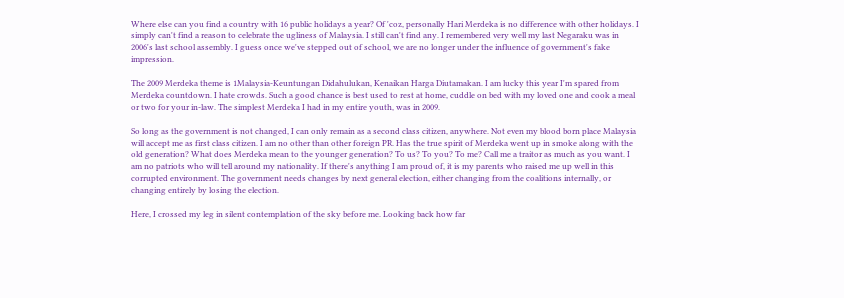Where else can you find a country with 16 public holidays a year? Of 'coz, personally Hari Merdeka is no difference with other holidays. I simply can't find a reason to celebrate the ugliness of Malaysia. I still can't find any. I remembered very well my last Negaraku was in 2006's last school assembly. I guess once we've stepped out of school, we are no longer under the influence of government's fake impression.

The 2009 Merdeka theme is 1Malaysia-Keuntungan Didahulukan, Kenaikan Harga Diutamakan. I am lucky this year I'm spared from Merdeka countdown. I hate crowds. Such a good chance is best used to rest at home, cuddle on bed with my loved one and cook a meal or two for your in-law. The simplest Merdeka I had in my entire youth, was in 2009.

So long as the government is not changed, I can only remain as a second class citizen, anywhere. Not even my blood born place Malaysia will accept me as first class citizen. I am no other than other foreign PR. Has the true spirit of Merdeka went up in smoke along with the old generation? What does Merdeka mean to the younger generation? To us? To you? To me? Call me a traitor as much as you want. I am no patriots who will tell around my nationality. If there's anything I am proud of, it is my parents who raised me up well in this corrupted environment. The government needs changes by next general election, either changing from the coalitions internally, or changing entirely by losing the election.

Here, I crossed my leg in silent contemplation of the sky before me. Looking back how far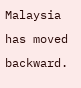Malaysia has moved backward.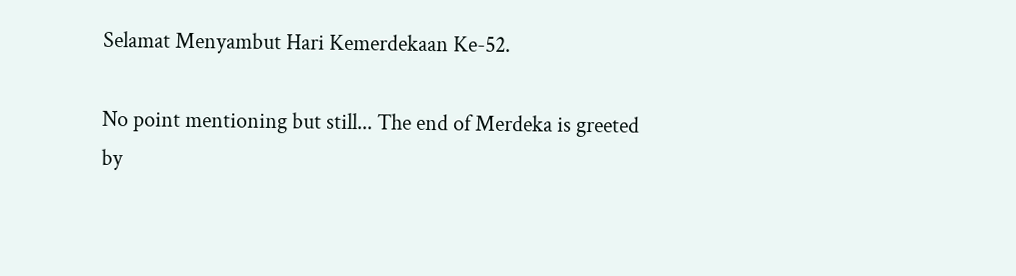Selamat Menyambut Hari Kemerdekaan Ke-52.

No point mentioning but still... The end of Merdeka is greeted by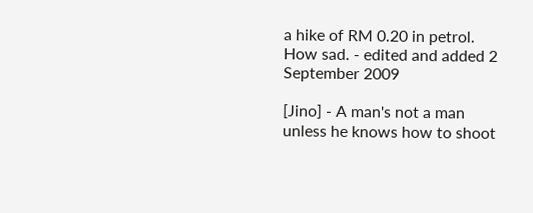a hike of RM 0.20 in petrol. How sad. - edited and added 2 September 2009

[Jino] - A man's not a man unless he knows how to shoot